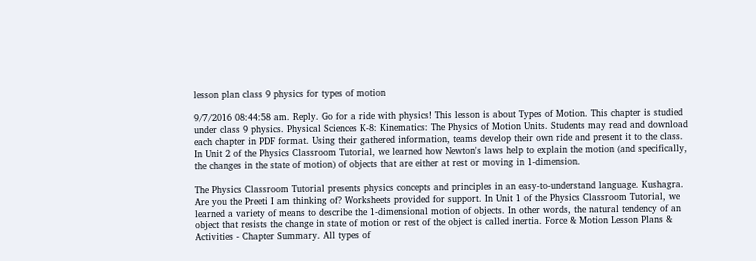lesson plan class 9 physics for types of motion

9/7/2016 08:44:58 am. Reply. Go for a ride with physics! This lesson is about Types of Motion. This chapter is studied under class 9 physics. Physical Sciences K-8: Kinematics: The Physics of Motion Units. Students may read and download each chapter in PDF format. Using their gathered information, teams develop their own ride and present it to the class. In Unit 2 of the Physics Classroom Tutorial, we learned how Newton's laws help to explain the motion (and specifically, the changes in the state of motion) of objects that are either at rest or moving in 1-dimension.

The Physics Classroom Tutorial presents physics concepts and principles in an easy-to-understand language. Kushagra. Are you the Preeti I am thinking of? Worksheets provided for support. In Unit 1 of the Physics Classroom Tutorial, we learned a variety of means to describe the 1-dimensional motion of objects. In other words, the natural tendency of an object that resists the change in state of motion or rest of the object is called inertia. Force & Motion Lesson Plans & Activities - Chapter Summary. All types of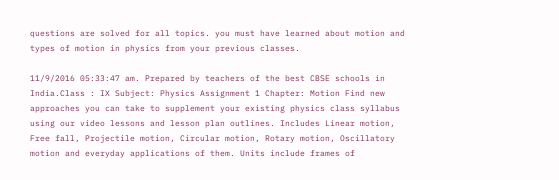questions are solved for all topics. you must have learned about motion and types of motion in physics from your previous classes.

11/9/2016 05:33:47 am. Prepared by teachers of the best CBSE schools in India.Class : IX Subject: Physics Assignment 1 Chapter: Motion Find new approaches you can take to supplement your existing physics class syllabus using our video lessons and lesson plan outlines. Includes Linear motion, Free fall, Projectile motion, Circular motion, Rotary motion, Oscillatory motion and everyday applications of them. Units include frames of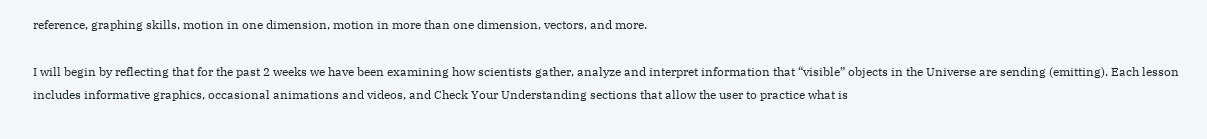reference, graphing skills, motion in one dimension, motion in more than one dimension, vectors, and more.

I will begin by reflecting that for the past 2 weeks we have been examining how scientists gather, analyze and interpret information that “visible” objects in the Universe are sending (emitting). Each lesson includes informative graphics, occasional animations and videos, and Check Your Understanding sections that allow the user to practice what is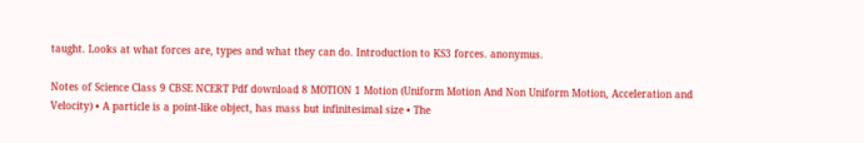taught. Looks at what forces are, types and what they can do. Introduction to KS3 forces. anonymus.

Notes of Science Class 9 CBSE NCERT Pdf download 8 MOTION 1 Motion (Uniform Motion And Non Uniform Motion, Acceleration and Velocity) • A particle is a point-like object, has mass but infinitesimal size • The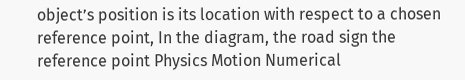object’s position is its location with respect to a chosen reference point, In the diagram, the road sign the reference point Physics Motion Numerical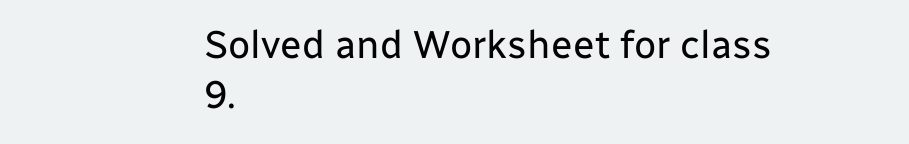Solved and Worksheet for class 9.